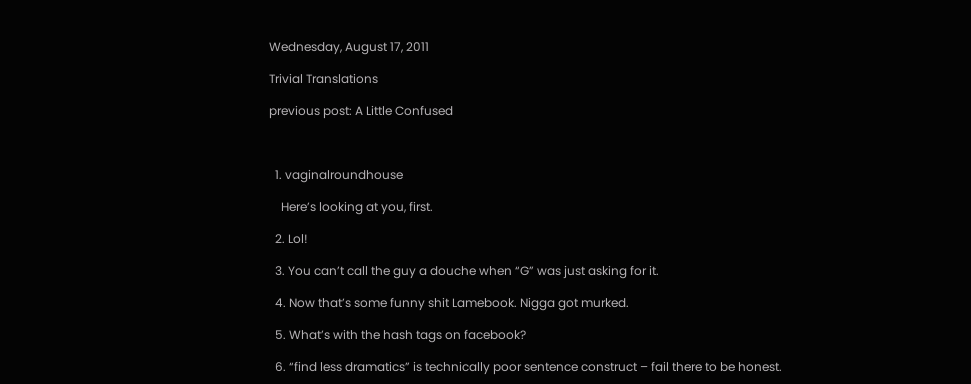Wednesday, August 17, 2011

Trivial Translations

previous post: A Little Confused



  1. vaginalroundhouse

    Here’s looking at you, first.

  2. Lol!

  3. You can’t call the guy a douche when “G” was just asking for it.

  4. Now that’s some funny shit Lamebook. Nigga got murked.

  5. What’s with the hash tags on facebook?

  6. “find less dramatics” is technically poor sentence construct – fail there to be honest.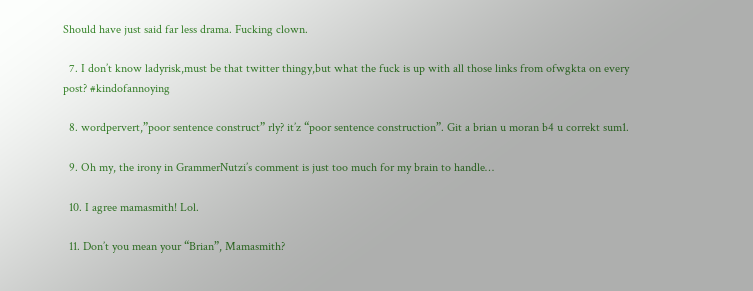Should have just said far less drama. Fucking clown.

  7. I don’t know ladyrisk,must be that twitter thingy,but what the fuck is up with all those links from ofwgkta on every post? #kindofannoying

  8. wordpervert,”poor sentence construct” rly? it’z “poor sentence construction”. Git a brian u moran b4 u correkt sum1.

  9. Oh my, the irony in GrammerNutzi’s comment is just too much for my brain to handle…

  10. I agree mamasmith! Lol.

  11. Don’t you mean your “Brian”, Mamasmith?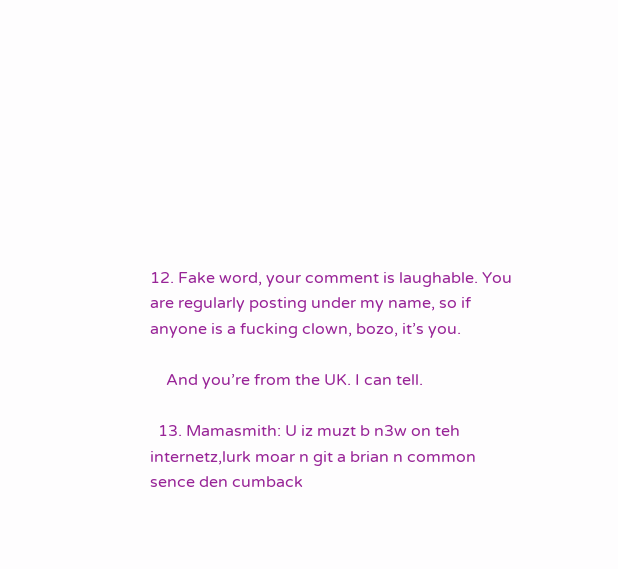12. Fake word, your comment is laughable. You are regularly posting under my name, so if anyone is a fucking clown, bozo, it’s you.

    And you’re from the UK. I can tell.

  13. Mamasmith: U iz muzt b n3w on teh internetz,lurk moar n git a brian n common sence den cumback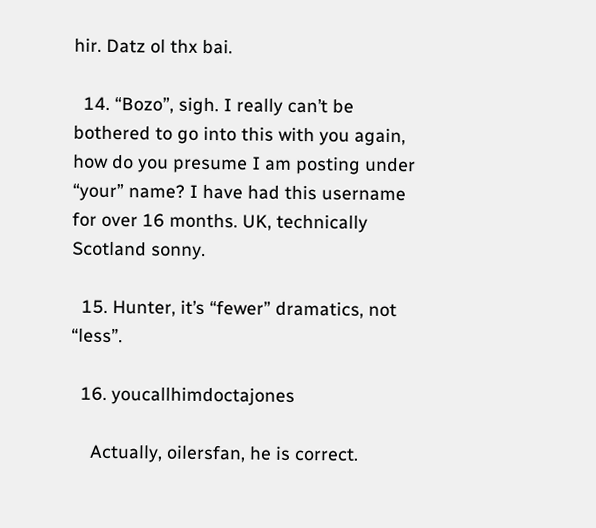hir. Datz ol thx bai.

  14. “Bozo”, sigh. I really can’t be bothered to go into this with you again, how do you presume I am posting under “your” name? I have had this username for over 16 months. UK, technically Scotland sonny.

  15. Hunter, it’s “fewer” dramatics, not “less”.

  16. youcallhimdoctajones

    Actually, oilersfan, he is correct.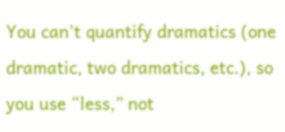You can’t quantify dramatics (one dramatic, two dramatics, etc.), so you use “less,” not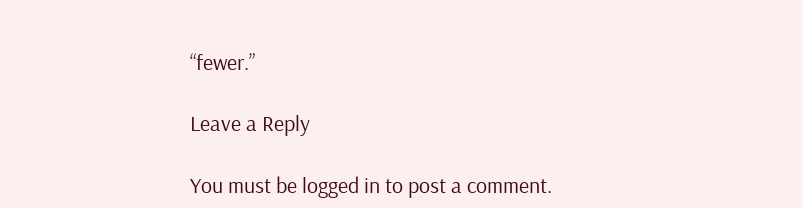“fewer.”

Leave a Reply

You must be logged in to post a comment.